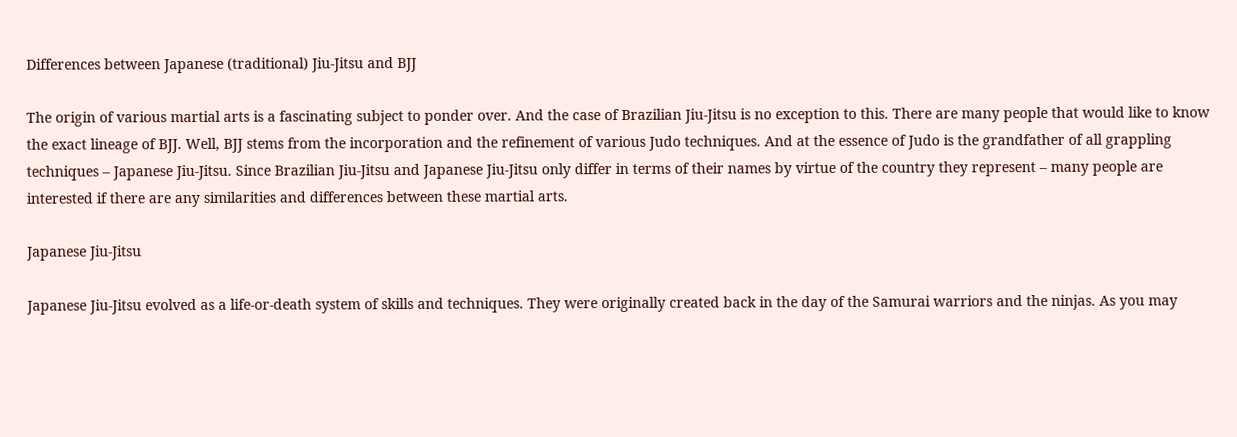Differences between Japanese (traditional) Jiu-Jitsu and BJJ

The origin of various martial arts is a fascinating subject to ponder over. And the case of Brazilian Jiu-Jitsu is no exception to this. There are many people that would like to know the exact lineage of BJJ. Well, BJJ stems from the incorporation and the refinement of various Judo techniques. And at the essence of Judo is the grandfather of all grappling techniques – Japanese Jiu-Jitsu. Since Brazilian Jiu-Jitsu and Japanese Jiu-Jitsu only differ in terms of their names by virtue of the country they represent – many people are interested if there are any similarities and differences between these martial arts.

Japanese Jiu-Jitsu

Japanese Jiu-Jitsu evolved as a life-or-death system of skills and techniques. They were originally created back in the day of the Samurai warriors and the ninjas. As you may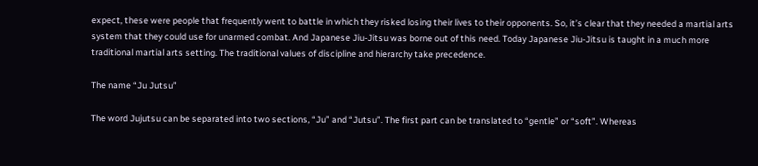expect, these were people that frequently went to battle in which they risked losing their lives to their opponents. So, it’s clear that they needed a martial arts system that they could use for unarmed combat. And Japanese Jiu-Jitsu was borne out of this need. Today Japanese Jiu-Jitsu is taught in a much more traditional martial arts setting. The traditional values of discipline and hierarchy take precedence.

The name “Ju Jutsu”

The word Jujutsu can be separated into two sections, “Ju” and “Jutsu”. The first part can be translated to “gentle” or “soft”. Whereas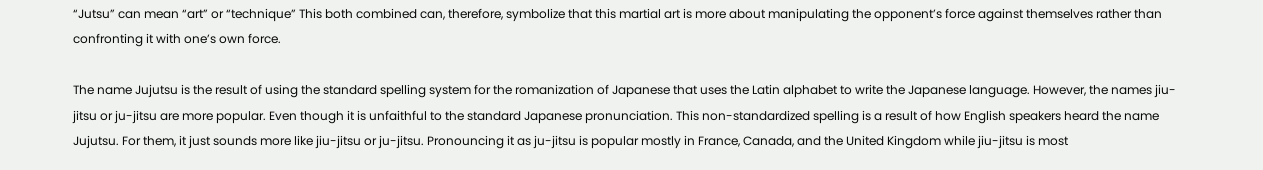“Jutsu” can mean “art” or “technique” This both combined can, therefore, symbolize that this martial art is more about manipulating the opponent’s force against themselves rather than confronting it with one’s own force.

The name Jujutsu is the result of using the standard spelling system for the romanization of Japanese that uses the Latin alphabet to write the Japanese language. However, the names jiu-jitsu or ju-jitsu are more popular. Even though it is unfaithful to the standard Japanese pronunciation. This non-standardized spelling is a result of how English speakers heard the name Jujutsu. For them, it just sounds more like jiu-jitsu or ju-jitsu. Pronouncing it as ju-jitsu is popular mostly in France, Canada, and the United Kingdom while jiu-jitsu is most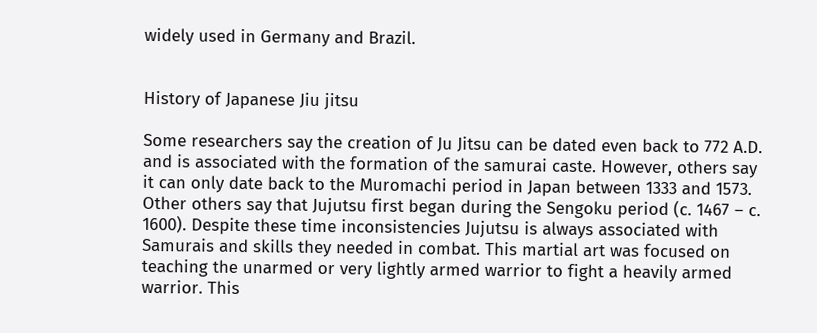widely used in Germany and Brazil.


History of Japanese Jiu jitsu

Some researchers say the creation of Ju Jitsu can be dated even back to 772 A.D. and is associated with the formation of the samurai caste. However, others say it can only date back to the Muromachi period in Japan between 1333 and 1573. Other others say that Jujutsu first began during the Sengoku period (c. 1467 – c. 1600). Despite these time inconsistencies Jujutsu is always associated with Samurais and skills they needed in combat. This martial art was focused on teaching the unarmed or very lightly armed warrior to fight a heavily armed warrior. This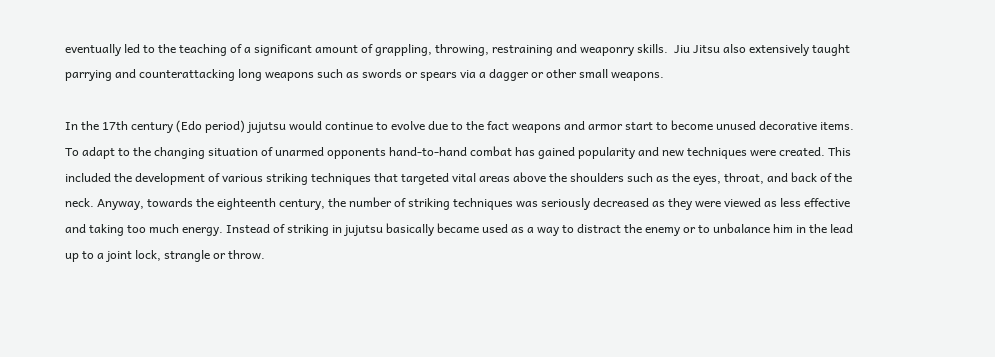eventually led to the teaching of a significant amount of grappling, throwing, restraining and weaponry skills.  Jiu Jitsu also extensively taught parrying and counterattacking long weapons such as swords or spears via a dagger or other small weapons.

In the 17th century (Edo period) jujutsu would continue to evolve due to the fact weapons and armor start to become unused decorative items. To adapt to the changing situation of unarmed opponents hand-to-hand combat has gained popularity and new techniques were created. This included the development of various striking techniques that targeted vital areas above the shoulders such as the eyes, throat, and back of the neck. Anyway, towards the eighteenth century, the number of striking techniques was seriously decreased as they were viewed as less effective and taking too much energy. Instead of striking in jujutsu basically became used as a way to distract the enemy or to unbalance him in the lead up to a joint lock, strangle or throw.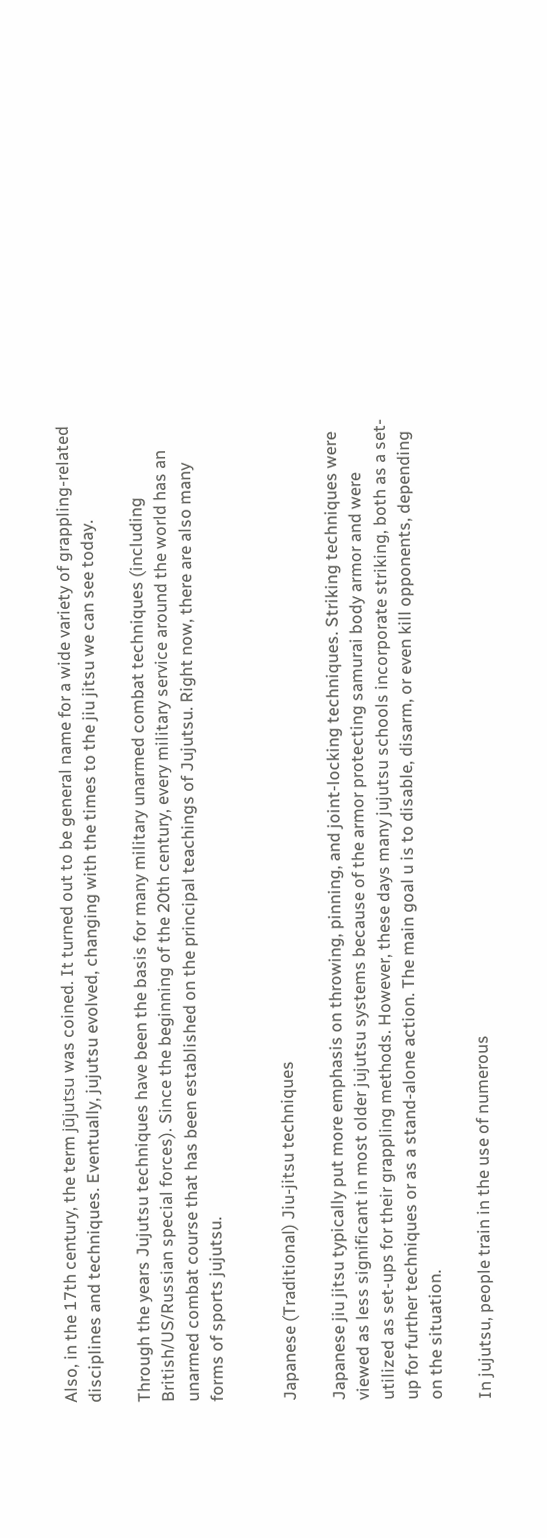Also, in the 17th century, the term jūjutsu was coined. It turned out to be general name for a wide variety of grappling-related disciplines and techniques. Eventually, jujutsu evolved, changing with the times to the jiu jitsu we can see today.

Through the years Jujutsu techniques have been the basis for many military unarmed combat techniques (including British/US/Russian special forces). Since the beginning of the 20th century, every military service around the world has an unarmed combat course that has been established on the principal teachings of Jujutsu. Right now, there are also many forms of sports jujutsu.


Japanese (Traditional) Jiu-jitsu techniques

Japanese jiu jitsu typically put more emphasis on throwing, pinning, and joint-locking techniques. Striking techniques were viewed as less significant in most older jujutsu systems because of the armor protecting samurai body armor and were utilized as set-ups for their grappling methods. However, these days many jujutsu schools incorporate striking, both as a set-up for further techniques or as a stand-alone action. The main goal u is to disable, disarm, or even kill opponents, depending on the situation.

In jujutsu, people train in the use of numerous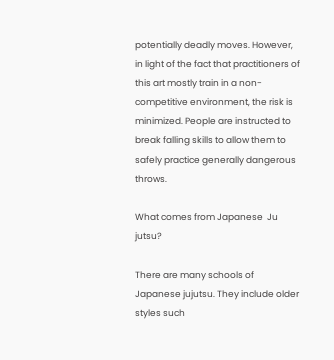potentially deadly moves. However, in light of the fact that practitioners of this art mostly train in a non-competitive environment, the risk is minimized. People are instructed to break falling skills to allow them to safely practice generally dangerous throws.

What comes from Japanese  Ju jutsu?

There are many schools of Japanese jujutsu. They include older styles such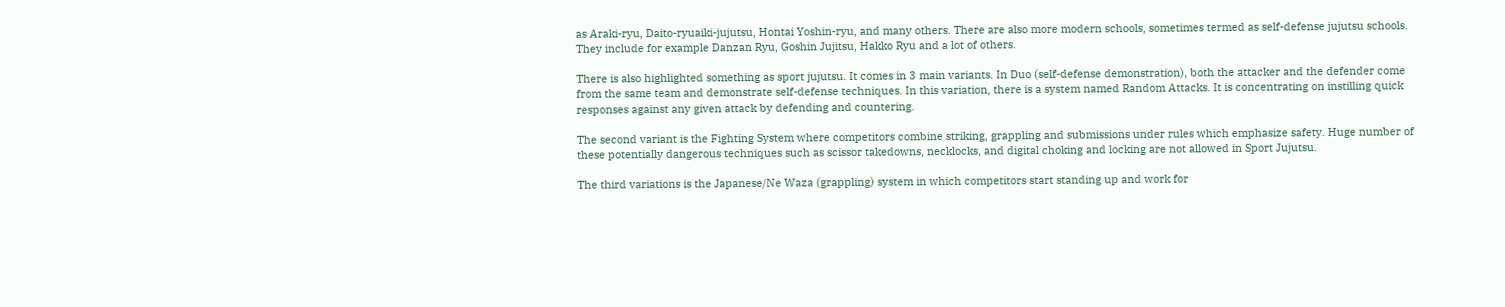as Araki-ryu, Daito-ryuaiki-jujutsu, Hontai Yoshin-ryu, and many others. There are also more modern schools, sometimes termed as self-defense jujutsu schools. They include for example Danzan Ryu, Goshin Jujitsu, Hakko Ryu and a lot of others.

There is also highlighted something as sport jujutsu. It comes in 3 main variants. In Duo (self-defense demonstration), both the attacker and the defender come from the same team and demonstrate self-defense techniques. In this variation, there is a system named Random Attacks. It is concentrating on instilling quick responses against any given attack by defending and countering.

The second variant is the Fighting System where competitors combine striking, grappling and submissions under rules which emphasize safety. Huge number of these potentially dangerous techniques such as scissor takedowns, necklocks, and digital choking and locking are not allowed in Sport Jujutsu.

The third variations is the Japanese/Ne Waza (grappling) system in which competitors start standing up and work for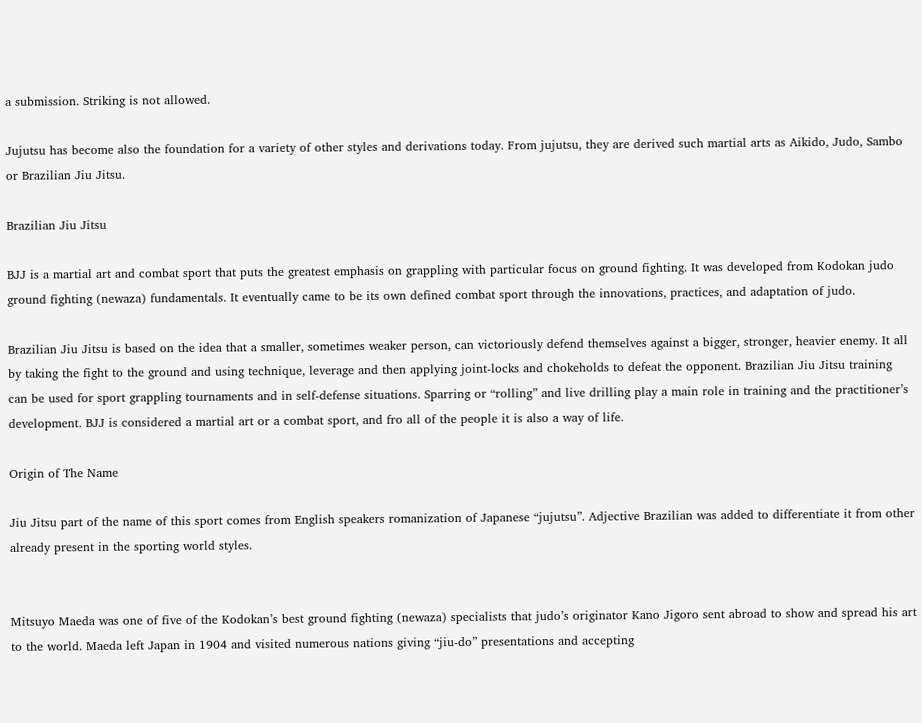a submission. Striking is not allowed.

Jujutsu has become also the foundation for a variety of other styles and derivations today. From jujutsu, they are derived such martial arts as Aikido, Judo, Sambo or Brazilian Jiu Jitsu.

Brazilian Jiu Jitsu

BJJ is a martial art and combat sport that puts the greatest emphasis on grappling with particular focus on ground fighting. It was developed from Kodokan judo ground fighting (newaza) fundamentals. It eventually came to be its own defined combat sport through the innovations, practices, and adaptation of judo.

Brazilian Jiu Jitsu is based on the idea that a smaller, sometimes weaker person, can victoriously defend themselves against a bigger, stronger, heavier enemy. It all by taking the fight to the ground and using technique, leverage and then applying joint-locks and chokeholds to defeat the opponent. Brazilian Jiu Jitsu training can be used for sport grappling tournaments and in self-defense situations. Sparring or “rolling” and live drilling play a main role in training and the practitioner’s development. BJJ is considered a martial art or a combat sport, and fro all of the people it is also a way of life.

Origin of The Name

Jiu Jitsu part of the name of this sport comes from English speakers romanization of Japanese “jujutsu”. Adjective Brazilian was added to differentiate it from other already present in the sporting world styles.


Mitsuyo Maeda was one of five of the Kodokan’s best ground fighting (newaza) specialists that judo’s originator Kano Jigoro sent abroad to show and spread his art to the world. Maeda left Japan in 1904 and visited numerous nations giving “jiu-do” presentations and accepting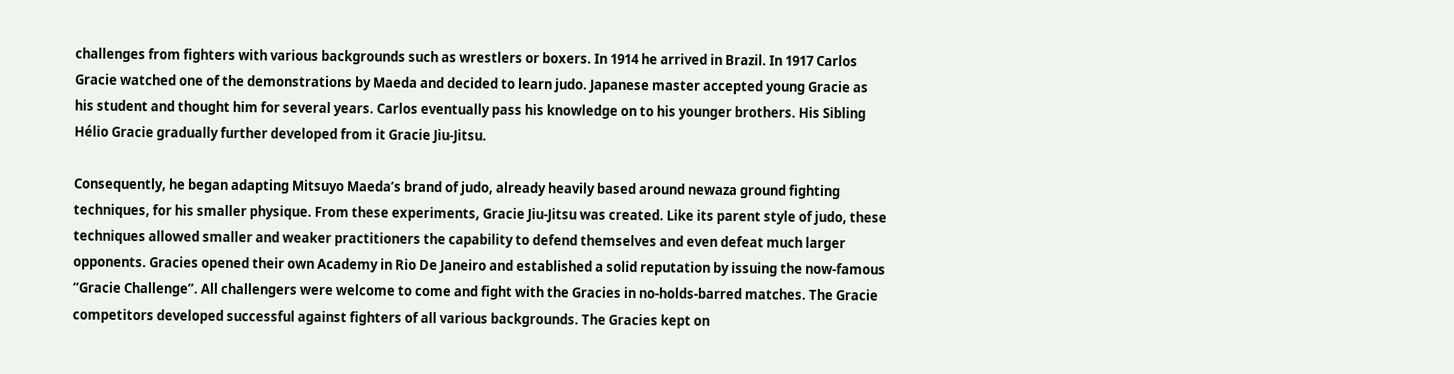challenges from fighters with various backgrounds such as wrestlers or boxers. In 1914 he arrived in Brazil. In 1917 Carlos Gracie watched one of the demonstrations by Maeda and decided to learn judo. Japanese master accepted young Gracie as his student and thought him for several years. Carlos eventually pass his knowledge on to his younger brothers. His Sibling Hélio Gracie gradually further developed from it Gracie Jiu-Jitsu.

Consequently, he began adapting Mitsuyo Maeda’s brand of judo, already heavily based around newaza ground fighting techniques, for his smaller physique. From these experiments, Gracie Jiu-Jitsu was created. Like its parent style of judo, these techniques allowed smaller and weaker practitioners the capability to defend themselves and even defeat much larger opponents. Gracies opened their own Academy in Rio De Janeiro and established a solid reputation by issuing the now-famous “Gracie Challenge”. All challengers were welcome to come and fight with the Gracies in no-holds-barred matches. The Gracie competitors developed successful against fighters of all various backgrounds. The Gracies kept on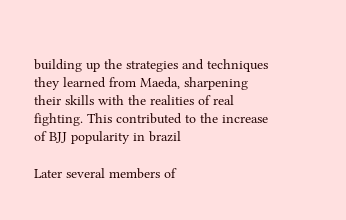building up the strategies and techniques they learned from Maeda, sharpening their skills with the realities of real fighting. This contributed to the increase of BJJ popularity in brazil

Later several members of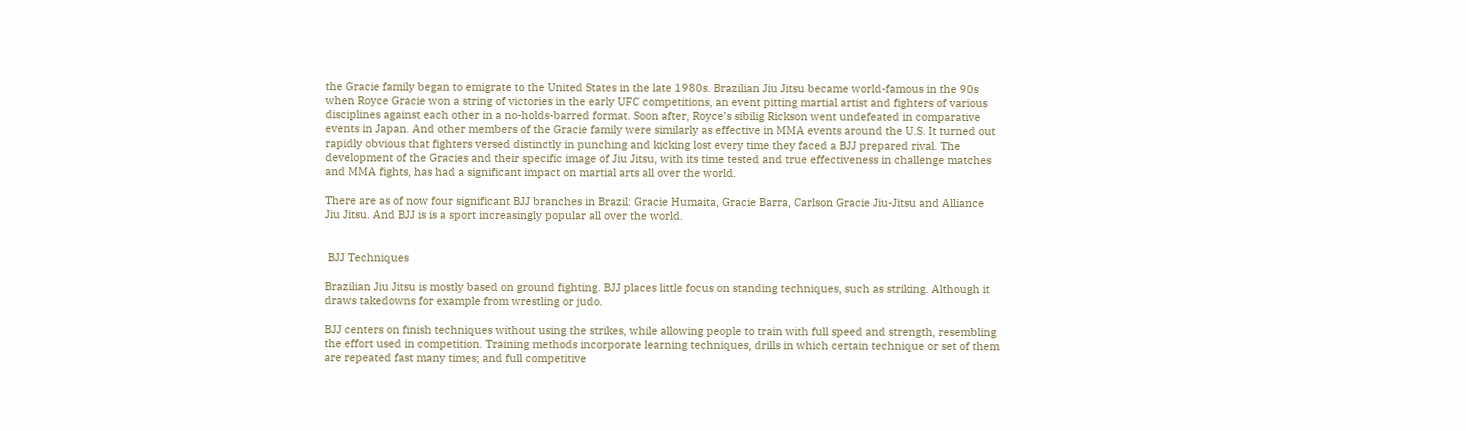the Gracie family began to emigrate to the United States in the late 1980s. Brazilian Jiu Jitsu became world-famous in the 90s when Royce Gracie won a string of victories in the early UFC competitions, an event pitting martial artist and fighters of various disciplines against each other in a no-holds-barred format. Soon after, Royce’s sibilig Rickson went undefeated in comparative events in Japan. And other members of the Gracie family were similarly as effective in MMA events around the U.S. It turned out rapidly obvious that fighters versed distinctly in punching and kicking lost every time they faced a BJJ prepared rival. The development of the Gracies and their specific image of Jiu Jitsu, with its time tested and true effectiveness in challenge matches and MMA fights, has had a significant impact on martial arts all over the world.

There are as of now four significant BJJ branches in Brazil: Gracie Humaita, Gracie Barra, Carlson Gracie Jiu-Jitsu and Alliance Jiu Jitsu. And BJJ is is a sport increasingly popular all over the world.


 BJJ Techniques

Brazilian Jiu Jitsu is mostly based on ground fighting. BJJ places little focus on standing techniques, such as striking. Although it draws takedowns for example from wrestling or judo.

BJJ centers on finish techniques without using the strikes, while allowing people to train with full speed and strength, resembling the effort used in competition. Training methods incorporate learning techniques, drills in which certain technique or set of them are repeated fast many times; and full competitive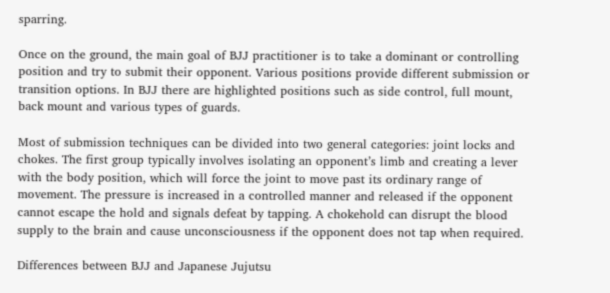sparring.

Once on the ground, the main goal of BJJ practitioner is to take a dominant or controlling position and try to submit their opponent. Various positions provide different submission or transition options. In BJJ there are highlighted positions such as side control, full mount, back mount and various types of guards.

Most of submission techniques can be divided into two general categories: joint locks and chokes. The first group typically involves isolating an opponent’s limb and creating a lever with the body position, which will force the joint to move past its ordinary range of movement. The pressure is increased in a controlled manner and released if the opponent cannot escape the hold and signals defeat by tapping. A chokehold can disrupt the blood supply to the brain and cause unconsciousness if the opponent does not tap when required.

Differences between BJJ and Japanese Jujutsu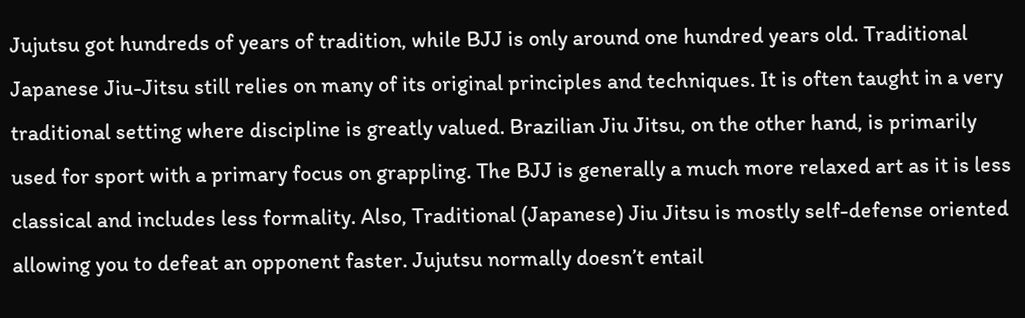Jujutsu got hundreds of years of tradition, while BJJ is only around one hundred years old. Traditional Japanese Jiu-Jitsu still relies on many of its original principles and techniques. It is often taught in a very traditional setting where discipline is greatly valued. Brazilian Jiu Jitsu, on the other hand, is primarily used for sport with a primary focus on grappling. The BJJ is generally a much more relaxed art as it is less classical and includes less formality. Also, Traditional (Japanese) Jiu Jitsu is mostly self-defense oriented allowing you to defeat an opponent faster. Jujutsu normally doesn’t entail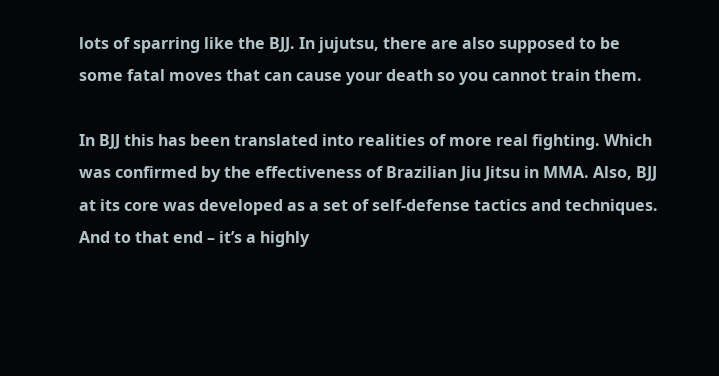lots of sparring like the BJJ. In jujutsu, there are also supposed to be some fatal moves that can cause your death so you cannot train them.

In BJJ this has been translated into realities of more real fighting. Which was confirmed by the effectiveness of Brazilian Jiu Jitsu in MMA. Also, BJJ at its core was developed as a set of self-defense tactics and techniques. And to that end – it’s a highly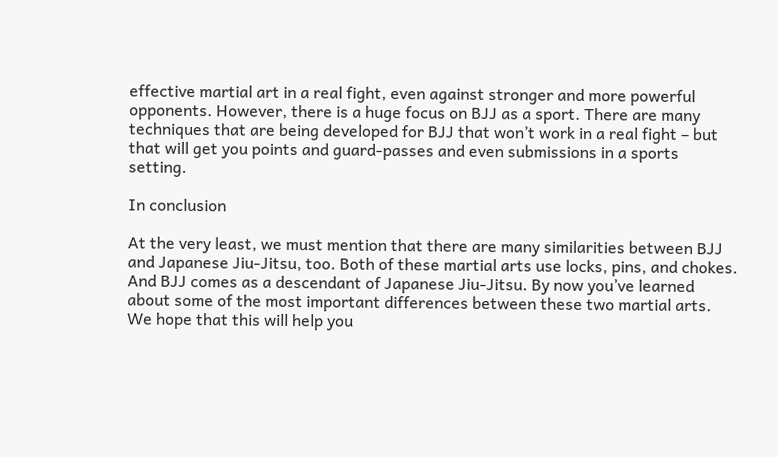effective martial art in a real fight, even against stronger and more powerful opponents. However, there is a huge focus on BJJ as a sport. There are many techniques that are being developed for BJJ that won’t work in a real fight – but that will get you points and guard-passes and even submissions in a sports setting.

In conclusion

At the very least, we must mention that there are many similarities between BJJ and Japanese Jiu-Jitsu, too. Both of these martial arts use locks, pins, and chokes. And BJJ comes as a descendant of Japanese Jiu-Jitsu. By now you’ve learned about some of the most important differences between these two martial arts. We hope that this will help you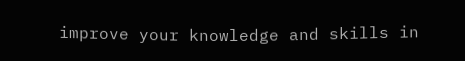improve your knowledge and skills in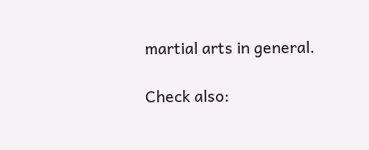martial arts in general.

Check also: